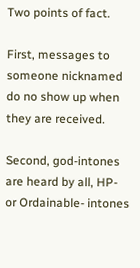Two points of fact.

First, messages to someone nicknamed do no show up when they are received.

Second, god-intones are heard by all, HP- or Ordainable- intones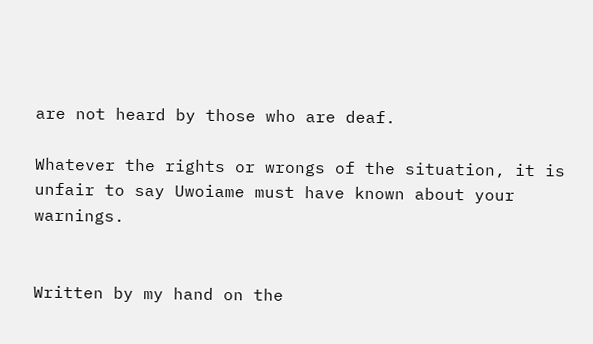are not heard by those who are deaf.

Whatever the rights or wrongs of the situation, it is unfair to say Uwoiame must have known about your warnings.


Written by my hand on the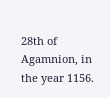28th of Agamnion, in the year 1156.